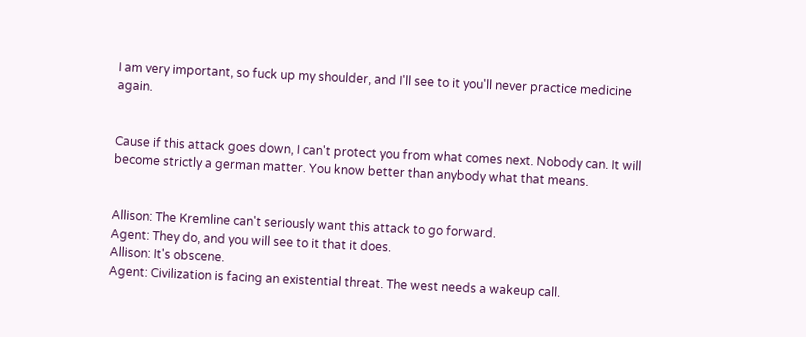I am very important, so fuck up my shoulder, and I'll see to it you'll never practice medicine again.


Cause if this attack goes down, I can't protect you from what comes next. Nobody can. It will become strictly a german matter. You know better than anybody what that means.


Allison: The Kremline can't seriously want this attack to go forward.
Agent: They do, and you will see to it that it does.
Allison: It's obscene.
Agent: Civilization is facing an existential threat. The west needs a wakeup call.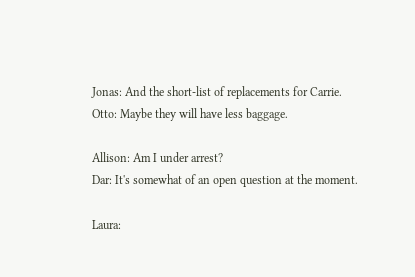Jonas: And the short-list of replacements for Carrie.
Otto: Maybe they will have less baggage.

Allison: Am I under arrest?
Dar: It's somewhat of an open question at the moment.

Laura: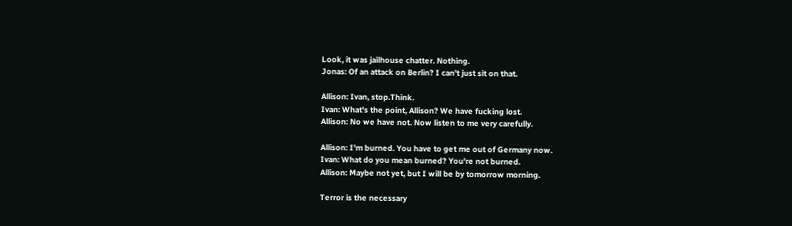Look, it was jailhouse chatter. Nothing.
Jonas: Of an attack on Berlin? I can't just sit on that.

Allison: Ivan, stop.Think.
Ivan: What's the point, Allison? We have fucking lost.
Allison: No we have not. Now listen to me very carefully.

Allison: I'm burned. You have to get me out of Germany now.
Ivan: What do you mean burned? You're not burned.
Allison: Maybe not yet, but I will be by tomorrow morning.

Terror is the necessary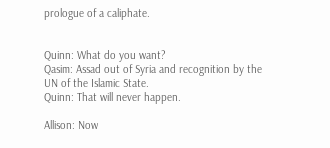prologue of a caliphate.


Quinn: What do you want?
Qasim: Assad out of Syria and recognition by the UN of the Islamic State.
Quinn: That will never happen.

Allison: Now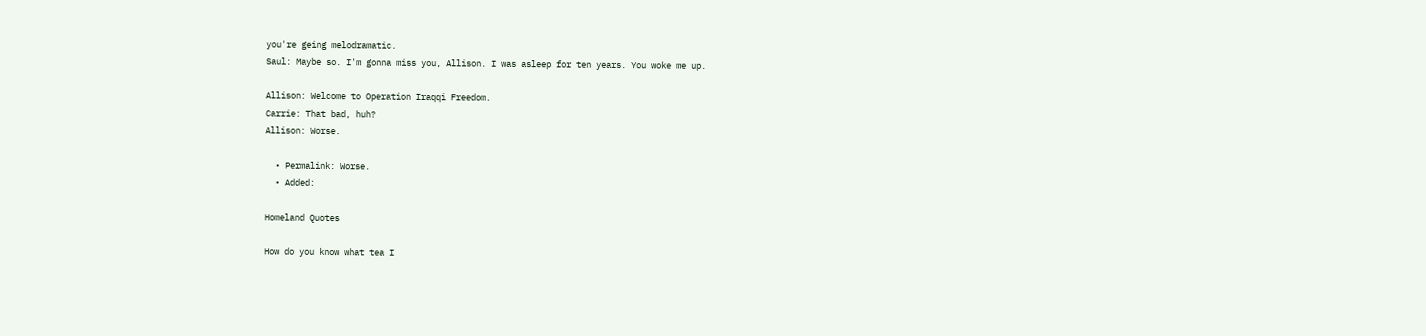you're geing melodramatic.
Saul: Maybe so. I'm gonna miss you, Allison. I was asleep for ten years. You woke me up.

Allison: Welcome to Operation Iraqqi Freedom.
Carrie: That bad, huh?
Allison: Worse.

  • Permalink: Worse.
  • Added:

Homeland Quotes

How do you know what tea I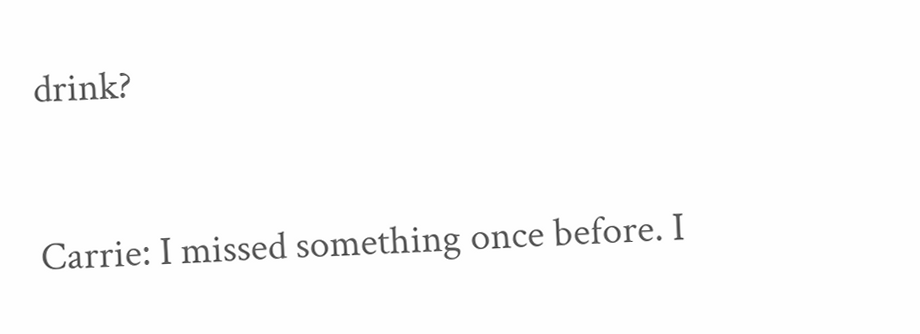drink?


Carrie: I missed something once before. I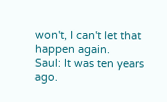won't, I can't let that happen again.
Saul: It was ten years ago.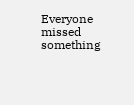Everyone missed something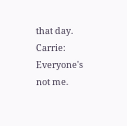that day.
Carrie: Everyone's not me.